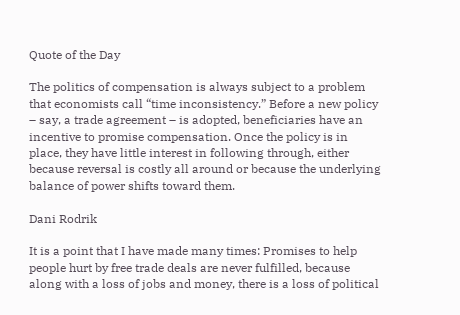Quote of the Day

The politics of compensation is always subject to a problem that economists call “time inconsistency.” Before a new policy – say, a trade agreement – is adopted, beneficiaries have an incentive to promise compensation. Once the policy is in place, they have little interest in following through, either because reversal is costly all around or because the underlying balance of power shifts toward them.

Dani Rodrik

It is a point that I have made many times: Promises to help people hurt by free trade deals are never fulfilled, because along with a loss of jobs and money, there is a loss of political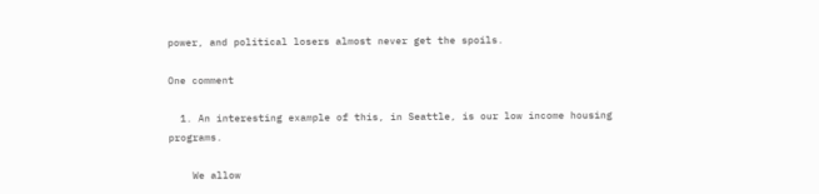power, and political losers almost never get the spoils.

One comment

  1. An interesting example of this, in Seattle, is our low income housing programs.

    We allow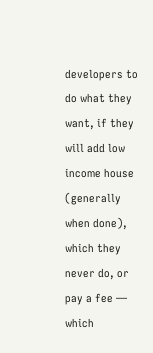developers to do what they want, if they will add low income house (generally when done), which they never do, or pay a fee — which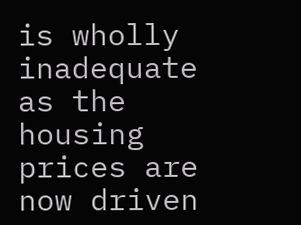is wholly inadequate as the housing prices are now driven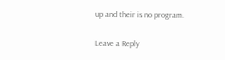up and their is no program.

Leave a Reply